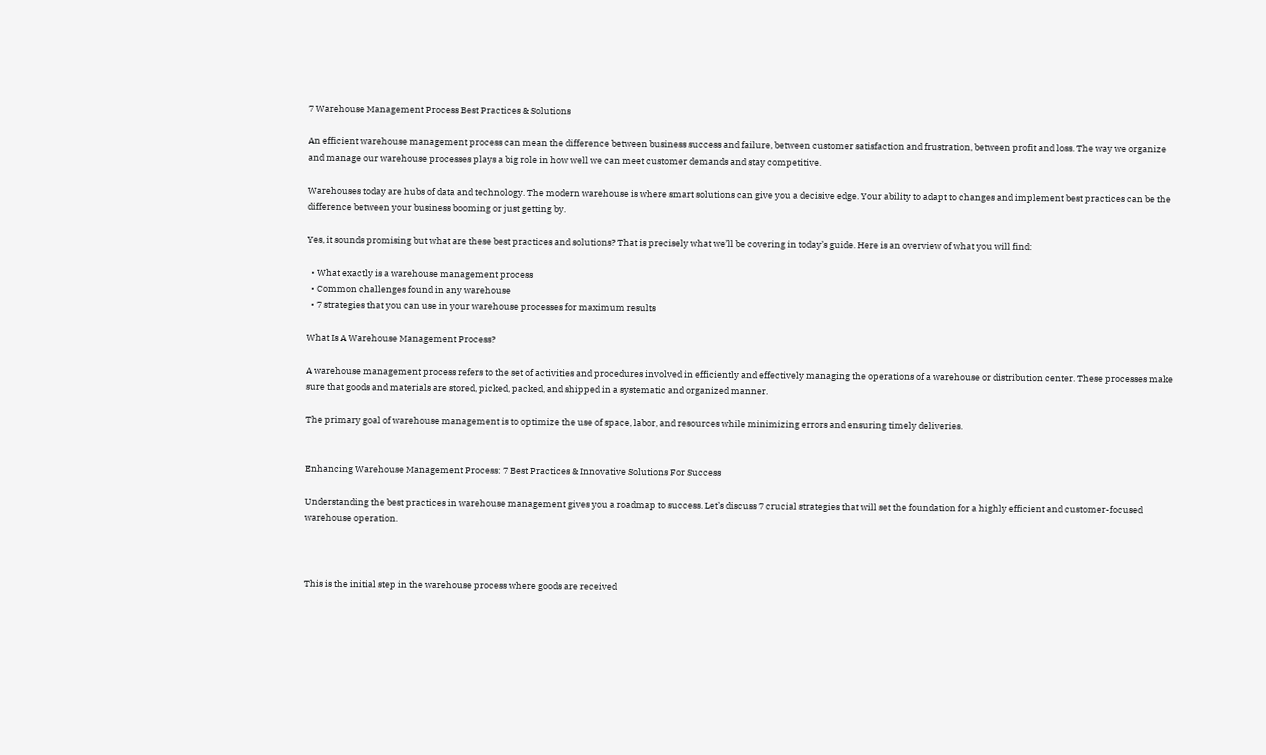7 Warehouse Management Process Best Practices & Solutions

An efficient warehouse management process can mean the difference between business success and failure, between customer satisfaction and frustration, between profit and loss. The way we organize and manage our warehouse processes plays a big role in how well we can meet customer demands and stay competitive.

Warehouses today are hubs of data and technology. The modern warehouse is where smart solutions can give you a decisive edge. Your ability to adapt to changes and implement best practices can be the difference between your business booming or just getting by.

Yes, it sounds promising but what are these best practices and solutions? That is precisely what we’ll be covering in today’s guide. Here is an overview of what you will find:

  • What exactly is a warehouse management process
  • Common challenges found in any warehouse
  • 7 strategies that you can use in your warehouse processes for maximum results

What Is A Warehouse Management Process?

A warehouse management process refers to the set of activities and procedures involved in efficiently and effectively managing the operations of a warehouse or distribution center. These processes make sure that goods and materials are stored, picked, packed, and shipped in a systematic and organized manner.

The primary goal of warehouse management is to optimize the use of space, labor, and resources while minimizing errors and ensuring timely deliveries.


Enhancing Warehouse Management Process: 7 Best Practices & Innovative Solutions For Success

Understanding the best practices in warehouse management gives you a roadmap to success. Let’s discuss 7 crucial strategies that will set the foundation for a highly efficient and customer-focused warehouse operation.



This is the initial step in the warehouse process where goods are received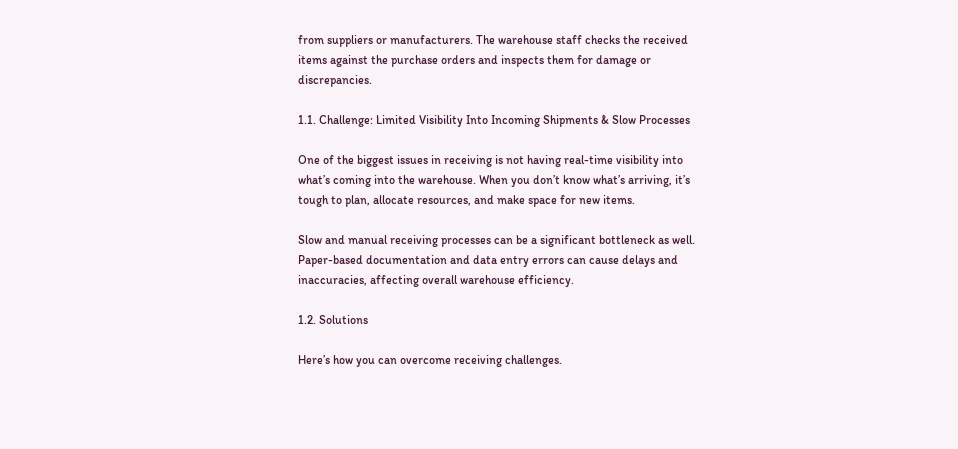from suppliers or manufacturers. The warehouse staff checks the received items against the purchase orders and inspects them for damage or discrepancies.

1.1. Challenge: Limited Visibility Into Incoming Shipments & Slow Processes

One of the biggest issues in receiving is not having real-time visibility into what’s coming into the warehouse. When you don’t know what’s arriving, it’s tough to plan, allocate resources, and make space for new items.

Slow and manual receiving processes can be a significant bottleneck as well. Paper-based documentation and data entry errors can cause delays and inaccuracies, affecting overall warehouse efficiency.

1.2. Solutions

Here’s how you can overcome receiving challenges.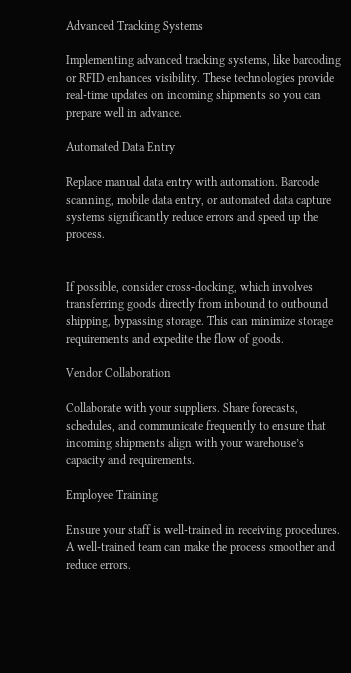Advanced Tracking Systems

Implementing advanced tracking systems, like barcoding or RFID enhances visibility. These technologies provide real-time updates on incoming shipments so you can prepare well in advance.

Automated Data Entry

Replace manual data entry with automation. Barcode scanning, mobile data entry, or automated data capture systems significantly reduce errors and speed up the process.


If possible, consider cross-docking, which involves transferring goods directly from inbound to outbound shipping, bypassing storage. This can minimize storage requirements and expedite the flow of goods.

Vendor Collaboration

Collaborate with your suppliers. Share forecasts, schedules, and communicate frequently to ensure that incoming shipments align with your warehouse’s capacity and requirements.

Employee Training

Ensure your staff is well-trained in receiving procedures. A well-trained team can make the process smoother and reduce errors.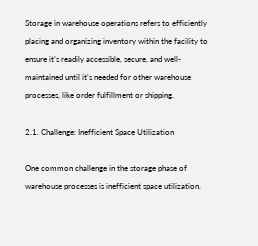Storage in warehouse operations refers to efficiently placing and organizing inventory within the facility to ensure it’s readily accessible, secure, and well-maintained until it’s needed for other warehouse processes, like order fulfillment or shipping.

2.1. Challenge: Inefficient Space Utilization

One common challenge in the storage phase of warehouse processes is inefficient space utilization.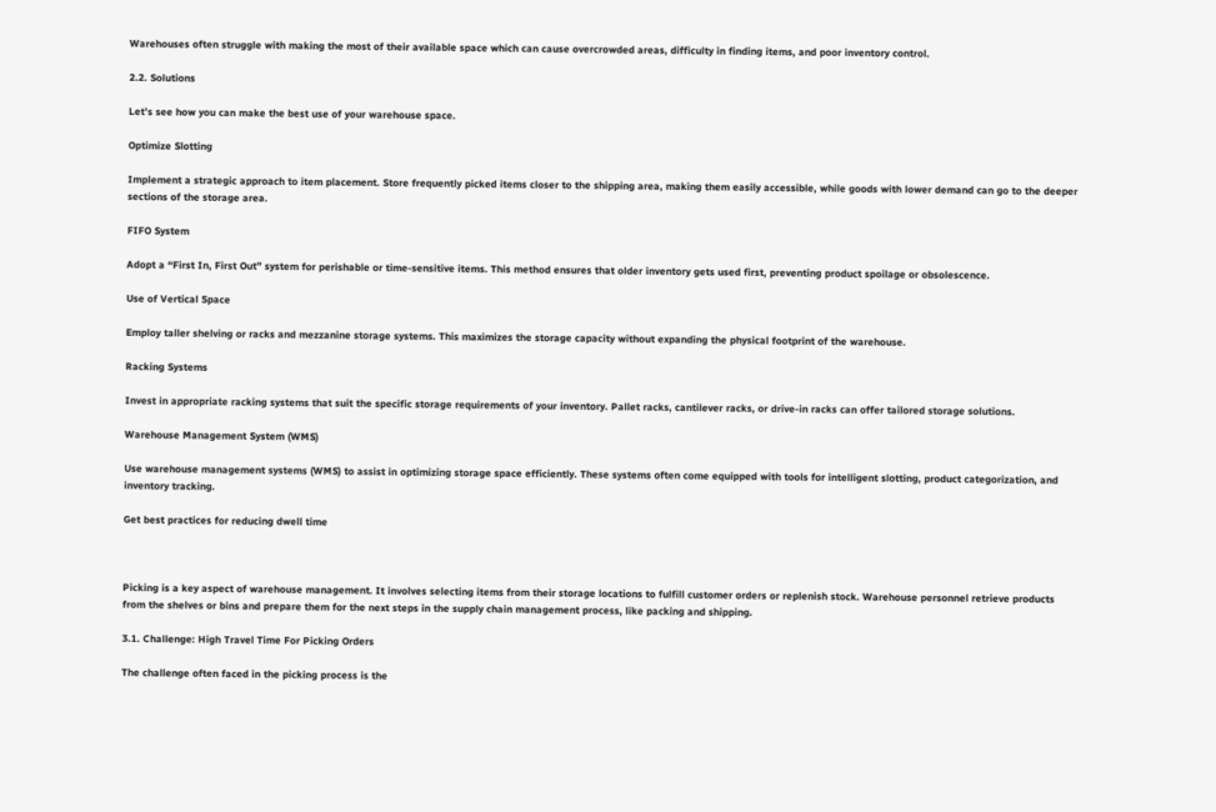Warehouses often struggle with making the most of their available space which can cause overcrowded areas, difficulty in finding items, and poor inventory control.

2.2. Solutions

Let’s see how you can make the best use of your warehouse space.

Optimize Slotting

Implement a strategic approach to item placement. Store frequently picked items closer to the shipping area, making them easily accessible, while goods with lower demand can go to the deeper sections of the storage area.

FIFO System

Adopt a “First In, First Out” system for perishable or time-sensitive items. This method ensures that older inventory gets used first, preventing product spoilage or obsolescence.

Use of Vertical Space

Employ taller shelving or racks and mezzanine storage systems. This maximizes the storage capacity without expanding the physical footprint of the warehouse.

Racking Systems

Invest in appropriate racking systems that suit the specific storage requirements of your inventory. Pallet racks, cantilever racks, or drive-in racks can offer tailored storage solutions.

Warehouse Management System (WMS)

Use warehouse management systems (WMS) to assist in optimizing storage space efficiently. These systems often come equipped with tools for intelligent slotting, product categorization, and inventory tracking.

Get best practices for reducing dwell time



Picking is a key aspect of warehouse management. It involves selecting items from their storage locations to fulfill customer orders or replenish stock. Warehouse personnel retrieve products from the shelves or bins and prepare them for the next steps in the supply chain management process, like packing and shipping.

3.1. Challenge: High Travel Time For Picking Orders

The challenge often faced in the picking process is the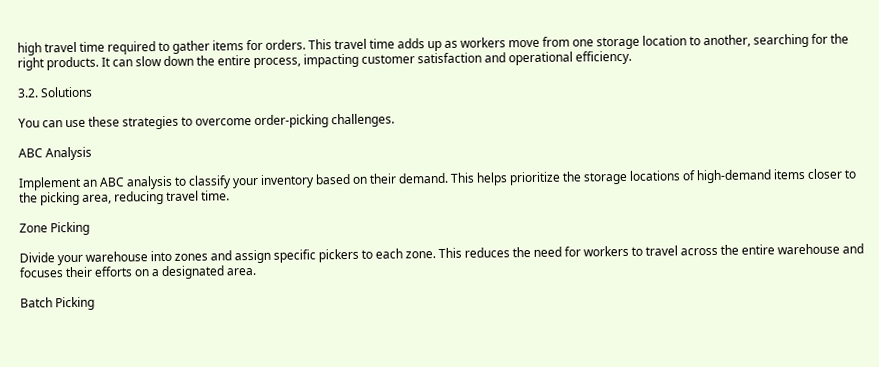high travel time required to gather items for orders. This travel time adds up as workers move from one storage location to another, searching for the right products. It can slow down the entire process, impacting customer satisfaction and operational efficiency.

3.2. Solutions

You can use these strategies to overcome order-picking challenges.

ABC Analysis

Implement an ABC analysis to classify your inventory based on their demand. This helps prioritize the storage locations of high-demand items closer to the picking area, reducing travel time.

Zone Picking

Divide your warehouse into zones and assign specific pickers to each zone. This reduces the need for workers to travel across the entire warehouse and focuses their efforts on a designated area.

Batch Picking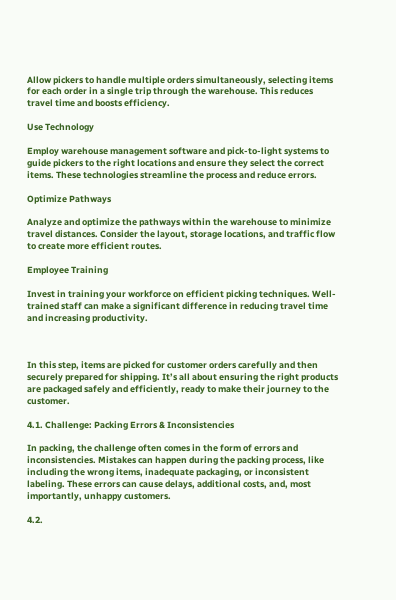Allow pickers to handle multiple orders simultaneously, selecting items for each order in a single trip through the warehouse. This reduces travel time and boosts efficiency.

Use Technology

Employ warehouse management software and pick-to-light systems to guide pickers to the right locations and ensure they select the correct items. These technologies streamline the process and reduce errors.

Optimize Pathways

Analyze and optimize the pathways within the warehouse to minimize travel distances. Consider the layout, storage locations, and traffic flow to create more efficient routes.

Employee Training

Invest in training your workforce on efficient picking techniques. Well-trained staff can make a significant difference in reducing travel time and increasing productivity.



In this step, items are picked for customer orders carefully and then securely prepared for shipping. It’s all about ensuring the right products are packaged safely and efficiently, ready to make their journey to the customer.

4.1. Challenge: Packing Errors & Inconsistencies

In packing, the challenge often comes in the form of errors and inconsistencies. Mistakes can happen during the packing process, like including the wrong items, inadequate packaging, or inconsistent labeling. These errors can cause delays, additional costs, and, most importantly, unhappy customers.

4.2.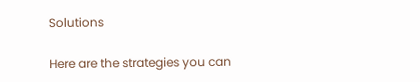Solutions

Here are the strategies you can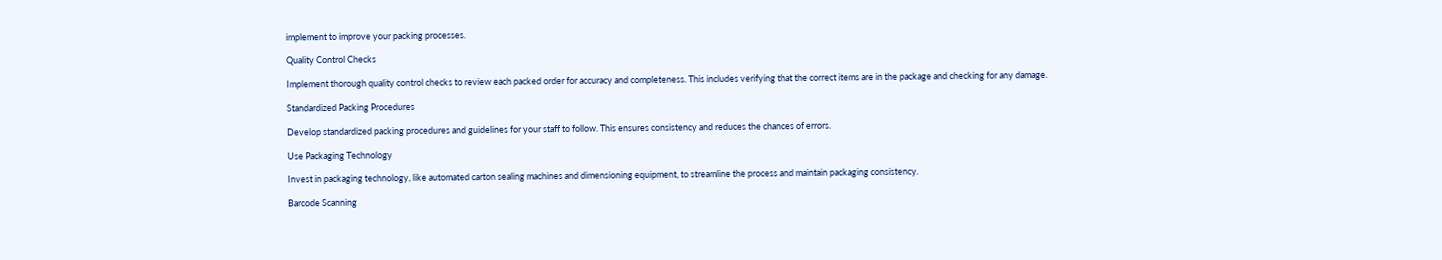implement to improve your packing processes.

Quality Control Checks

Implement thorough quality control checks to review each packed order for accuracy and completeness. This includes verifying that the correct items are in the package and checking for any damage.

Standardized Packing Procedures

Develop standardized packing procedures and guidelines for your staff to follow. This ensures consistency and reduces the chances of errors.

Use Packaging Technology

Invest in packaging technology, like automated carton sealing machines and dimensioning equipment, to streamline the process and maintain packaging consistency.

Barcode Scanning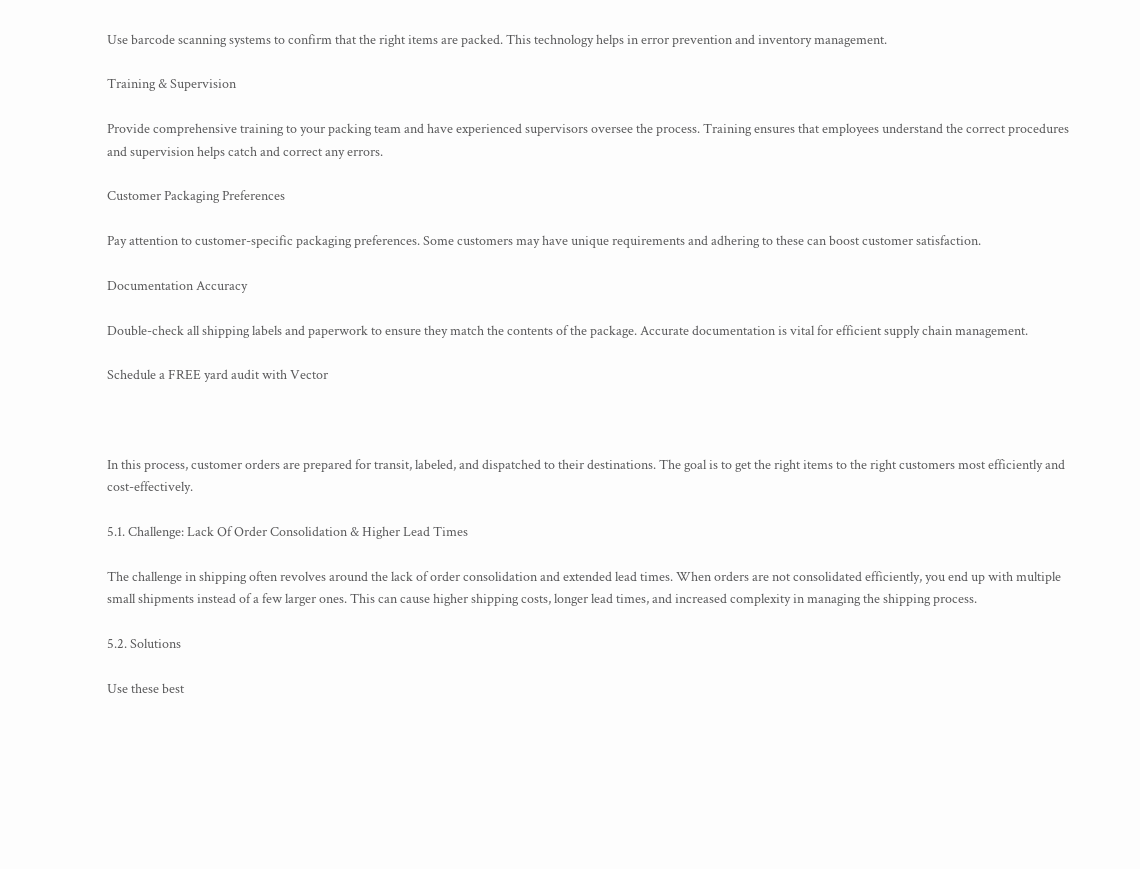Use barcode scanning systems to confirm that the right items are packed. This technology helps in error prevention and inventory management.

Training & Supervision

Provide comprehensive training to your packing team and have experienced supervisors oversee the process. Training ensures that employees understand the correct procedures and supervision helps catch and correct any errors.

Customer Packaging Preferences

Pay attention to customer-specific packaging preferences. Some customers may have unique requirements and adhering to these can boost customer satisfaction.

Documentation Accuracy

Double-check all shipping labels and paperwork to ensure they match the contents of the package. Accurate documentation is vital for efficient supply chain management.

Schedule a FREE yard audit with Vector



In this process, customer orders are prepared for transit, labeled, and dispatched to their destinations. The goal is to get the right items to the right customers most efficiently and cost-effectively.

5.1. Challenge: Lack Of Order Consolidation & Higher Lead Times

The challenge in shipping often revolves around the lack of order consolidation and extended lead times. When orders are not consolidated efficiently, you end up with multiple small shipments instead of a few larger ones. This can cause higher shipping costs, longer lead times, and increased complexity in managing the shipping process.

5.2. Solutions

Use these best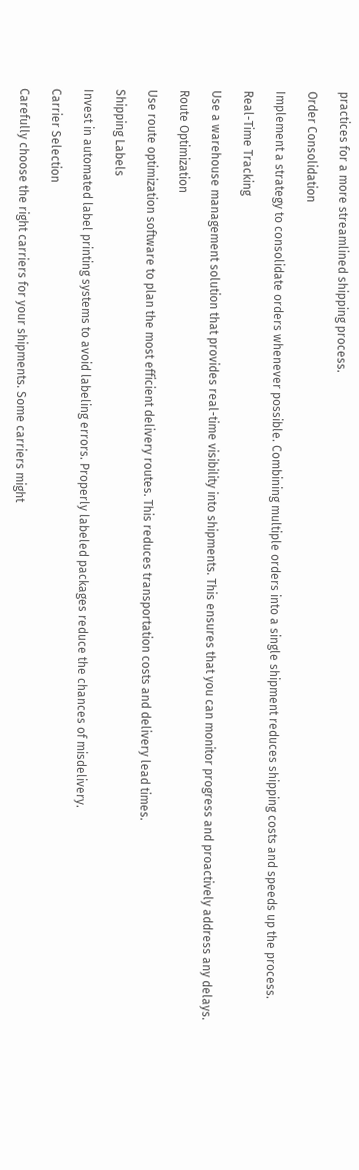practices for a more streamlined shipping process.

Order Consolidation

Implement a strategy to consolidate orders whenever possible. Combining multiple orders into a single shipment reduces shipping costs and speeds up the process.

Real-Time Tracking

Use a warehouse management solution that provides real-time visibility into shipments. This ensures that you can monitor progress and proactively address any delays.

Route Optimization

Use route optimization software to plan the most efficient delivery routes. This reduces transportation costs and delivery lead times.

Shipping Labels

Invest in automated label printing systems to avoid labeling errors. Properly labeled packages reduce the chances of misdelivery.

Carrier Selection

Carefully choose the right carriers for your shipments. Some carriers might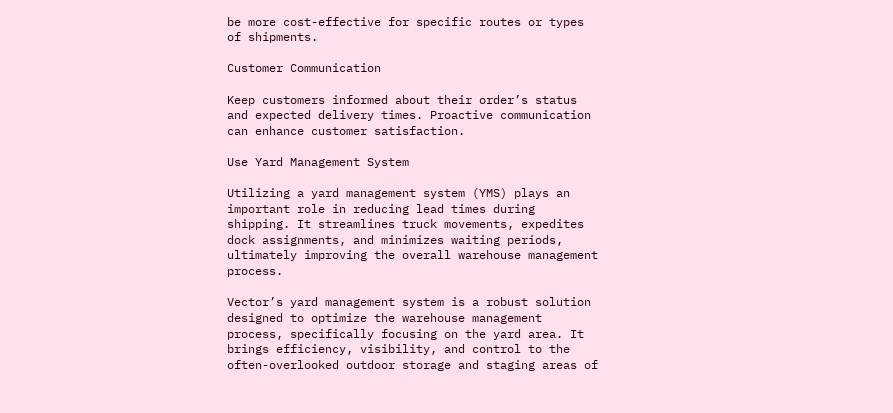be more cost-effective for specific routes or types of shipments.

Customer Communication

Keep customers informed about their order’s status and expected delivery times. Proactive communication can enhance customer satisfaction.

Use Yard Management System

Utilizing a yard management system (YMS) plays an important role in reducing lead times during shipping. It streamlines truck movements, expedites dock assignments, and minimizes waiting periods, ultimately improving the overall warehouse management process.

Vector’s yard management system is a robust solution designed to optimize the warehouse management process, specifically focusing on the yard area. It brings efficiency, visibility, and control to the often-overlooked outdoor storage and staging areas of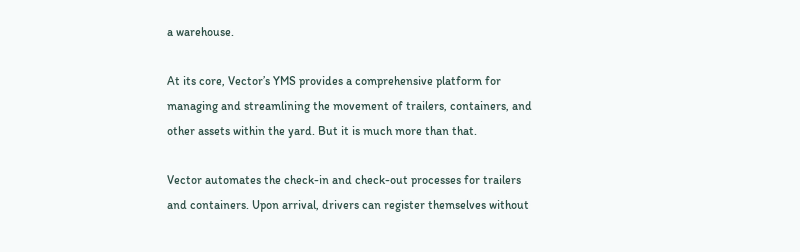a warehouse.

At its core, Vector’s YMS provides a comprehensive platform for managing and streamlining the movement of trailers, containers, and other assets within the yard. But it is much more than that.

Vector automates the check-in and check-out processes for trailers and containers. Upon arrival, drivers can register themselves without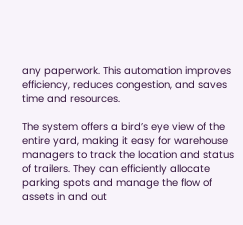any paperwork. This automation improves efficiency, reduces congestion, and saves time and resources.

The system offers a bird’s eye view of the entire yard, making it easy for warehouse managers to track the location and status of trailers. They can efficiently allocate parking spots and manage the flow of assets in and out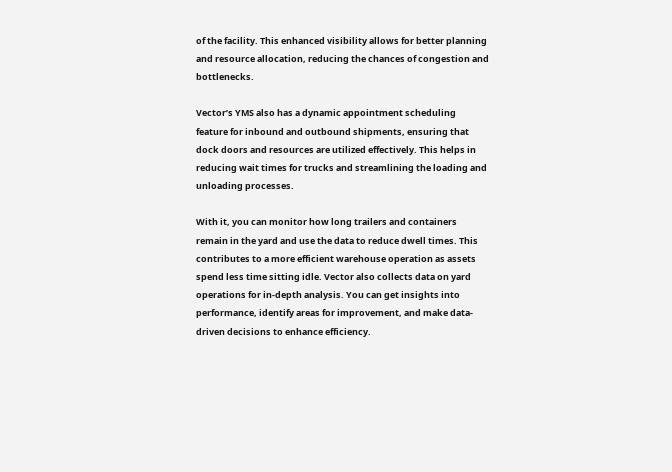of the facility. This enhanced visibility allows for better planning and resource allocation, reducing the chances of congestion and bottlenecks.

Vector’s YMS also has a dynamic appointment scheduling feature for inbound and outbound shipments, ensuring that dock doors and resources are utilized effectively. This helps in reducing wait times for trucks and streamlining the loading and unloading processes.

With it, you can monitor how long trailers and containers remain in the yard and use the data to reduce dwell times. This contributes to a more efficient warehouse operation as assets spend less time sitting idle. Vector also collects data on yard operations for in-depth analysis. You can get insights into performance, identify areas for improvement, and make data-driven decisions to enhance efficiency.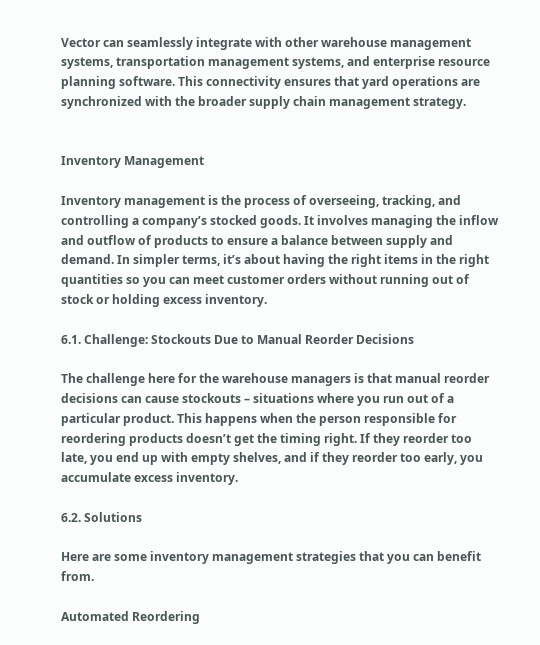Vector can seamlessly integrate with other warehouse management systems, transportation management systems, and enterprise resource planning software. This connectivity ensures that yard operations are synchronized with the broader supply chain management strategy.


Inventory Management

Inventory management is the process of overseeing, tracking, and controlling a company’s stocked goods. It involves managing the inflow and outflow of products to ensure a balance between supply and demand. In simpler terms, it’s about having the right items in the right quantities so you can meet customer orders without running out of stock or holding excess inventory.

6.1. Challenge: Stockouts Due to Manual Reorder Decisions

The challenge here for the warehouse managers is that manual reorder decisions can cause stockouts – situations where you run out of a particular product. This happens when the person responsible for reordering products doesn’t get the timing right. If they reorder too late, you end up with empty shelves, and if they reorder too early, you accumulate excess inventory.

6.2. Solutions

Here are some inventory management strategies that you can benefit from.

Automated Reordering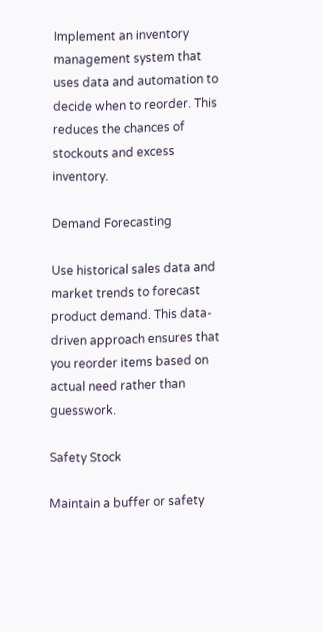Implement an inventory management system that uses data and automation to decide when to reorder. This reduces the chances of stockouts and excess inventory.

Demand Forecasting

Use historical sales data and market trends to forecast product demand. This data-driven approach ensures that you reorder items based on actual need rather than guesswork.

Safety Stock

Maintain a buffer or safety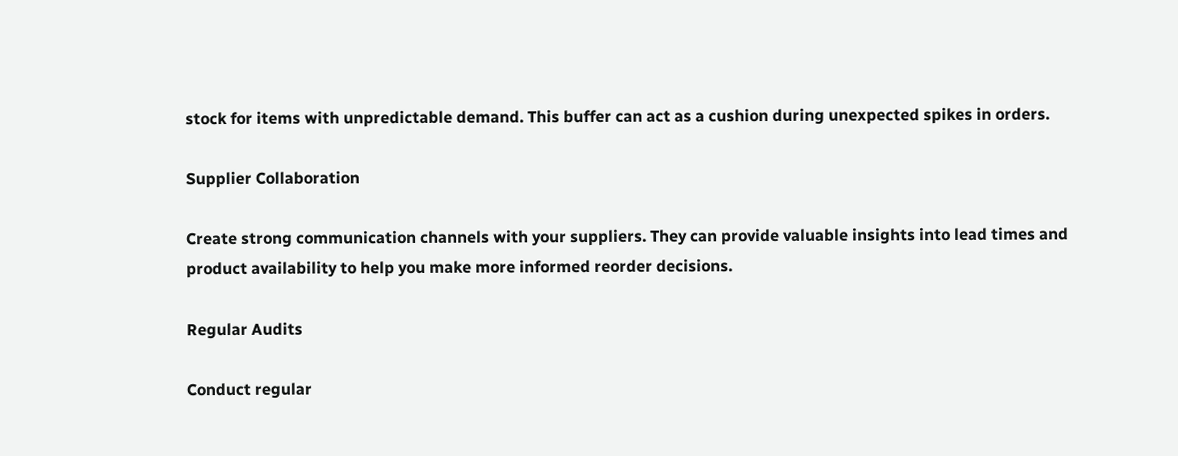stock for items with unpredictable demand. This buffer can act as a cushion during unexpected spikes in orders.

Supplier Collaboration

Create strong communication channels with your suppliers. They can provide valuable insights into lead times and product availability to help you make more informed reorder decisions.

Regular Audits

Conduct regular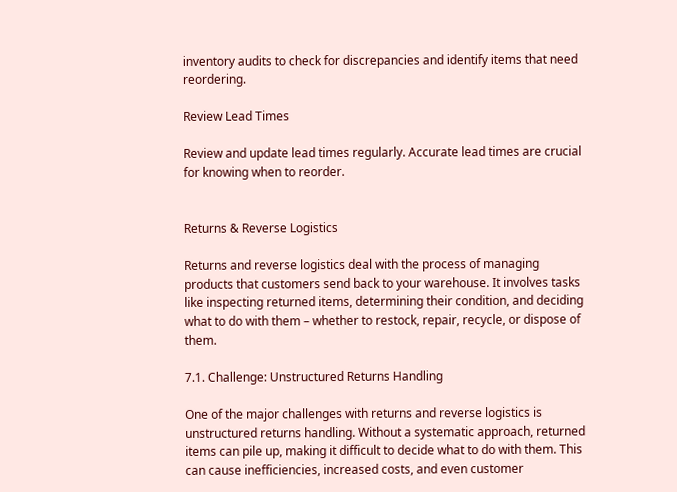inventory audits to check for discrepancies and identify items that need reordering.

Review Lead Times

Review and update lead times regularly. Accurate lead times are crucial for knowing when to reorder.


Returns & Reverse Logistics

Returns and reverse logistics deal with the process of managing products that customers send back to your warehouse. It involves tasks like inspecting returned items, determining their condition, and deciding what to do with them – whether to restock, repair, recycle, or dispose of them.

7.1. Challenge: Unstructured Returns Handling

One of the major challenges with returns and reverse logistics is unstructured returns handling. Without a systematic approach, returned items can pile up, making it difficult to decide what to do with them. This can cause inefficiencies, increased costs, and even customer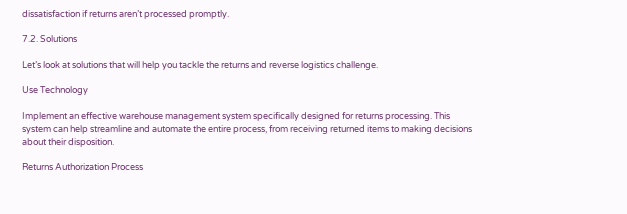dissatisfaction if returns aren’t processed promptly.

7.2. Solutions

Let’s look at solutions that will help you tackle the returns and reverse logistics challenge.

Use Technology

Implement an effective warehouse management system specifically designed for returns processing. This system can help streamline and automate the entire process, from receiving returned items to making decisions about their disposition.

Returns Authorization Process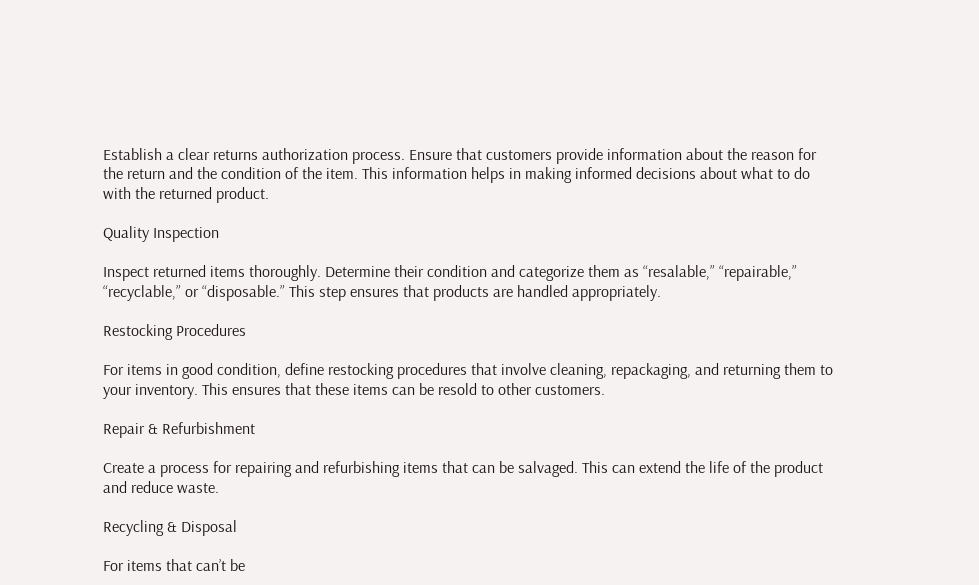Establish a clear returns authorization process. Ensure that customers provide information about the reason for the return and the condition of the item. This information helps in making informed decisions about what to do with the returned product.

Quality Inspection

Inspect returned items thoroughly. Determine their condition and categorize them as “resalable,” “repairable,” “recyclable,” or “disposable.” This step ensures that products are handled appropriately.

Restocking Procedures

For items in good condition, define restocking procedures that involve cleaning, repackaging, and returning them to your inventory. This ensures that these items can be resold to other customers.

Repair & Refurbishment

Create a process for repairing and refurbishing items that can be salvaged. This can extend the life of the product and reduce waste.

Recycling & Disposal

For items that can’t be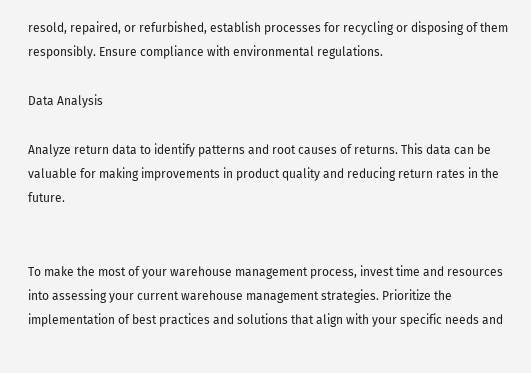resold, repaired, or refurbished, establish processes for recycling or disposing of them responsibly. Ensure compliance with environmental regulations.

Data Analysis

Analyze return data to identify patterns and root causes of returns. This data can be valuable for making improvements in product quality and reducing return rates in the future.


To make the most of your warehouse management process, invest time and resources into assessing your current warehouse management strategies. Prioritize the implementation of best practices and solutions that align with your specific needs and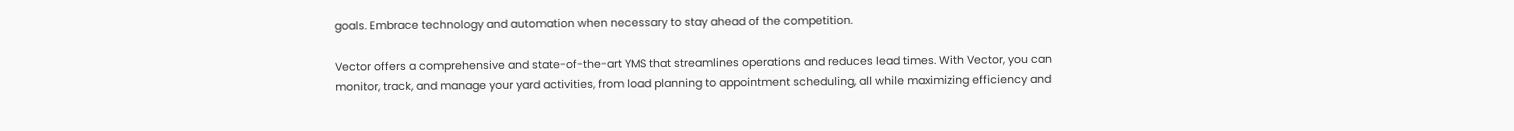goals. Embrace technology and automation when necessary to stay ahead of the competition.

Vector offers a comprehensive and state-of-the-art YMS that streamlines operations and reduces lead times. With Vector, you can monitor, track, and manage your yard activities, from load planning to appointment scheduling, all while maximizing efficiency and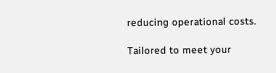reducing operational costs.

Tailored to meet your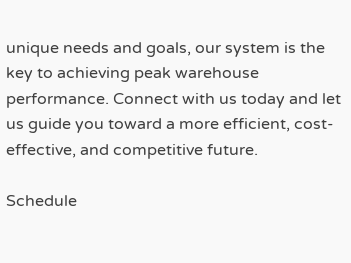unique needs and goals, our system is the key to achieving peak warehouse performance. Connect with us today and let us guide you toward a more efficient, cost-effective, and competitive future.

Schedule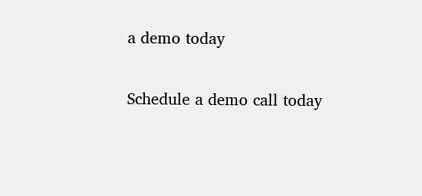a demo today

Schedule a demo call today